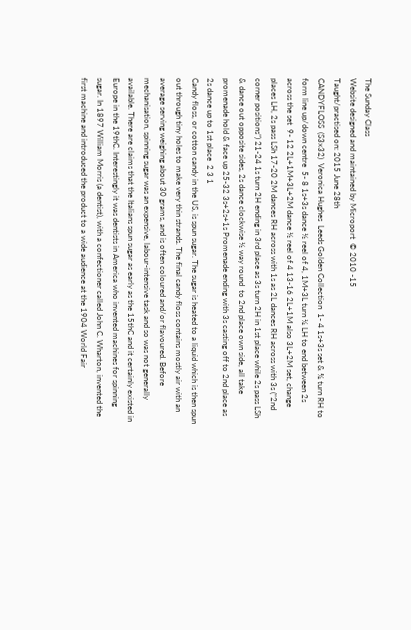The Sunday Class
Website designed and maintained by Microport  © 2010 -15
Taught/practised on: 2015 June 28th
CANDYFLOSS  (S3x32)  Veronica Hughes  Leeds Golden Collection  1- 4 1s+3s set & ¾ turn RH to form line up/down centre  5- 8 1s+3s dance ½ reel of 4, 1M+3L turn ¼ LH to end between 2s across the set  9- 12 2L+1M+3L+2M dance ½ reel of 4 13-16 2L+1M also 3L+2M set, change places LH, 2s pass LSh 17-20 2M dances RH across with 1s as 2L dances RH across with 3s (“2nd corner positions”) 21-24 1s turn 2H ending in 3rd place as 3s turn 2H in 1st place while 2s pass LSh & dance out opposite sides, 2s dance clockwise ½ way round  to 2nd place own side, all take promenade hold & face up 25-32 3s+2s+1s Promenade ending with 3s casting off to 2nd place as 2s dance up to 1st place  2 3 1
Candy floss, or cotton candy in the US, is spun sugar. The sugar is heated to a liquid which is then spun out through tiny holes to make very thin strands. The final candy floss contains mostly air with an average serving weighing about 30 grams, and is often coloured and/or flavoured. Before mechanisation, spinning sugar was an expensive, labour-intensive task and so was not generally available. There are claims that the Italians spun sugar as early as the 15thC and it certainly existed in Europe in the 19thC. Interestingly it was dentists in America who invented machines for spinning sugar. In 1897 William Morris (a dentist), with a confectioner called John C. Wharton, invented the first machine and introduced the product to a wide audience at the 1904 World Fair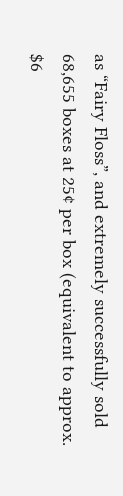as “Fairy Floss”, and extremely successfully sold 68,655 boxes at 25¢ per box (equivalent to approx. $6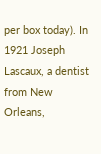per box today). In 1921 Joseph Lascaux, a dentist from New Orleans,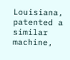Louisiana, patented a similar machine,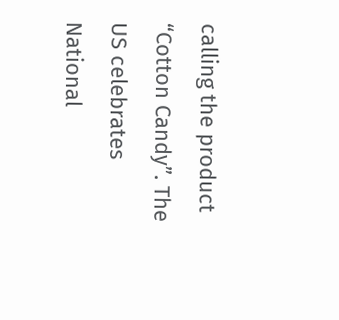calling the product “Cotton Candy”. The US celebrates National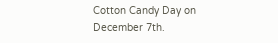Cotton Candy Day on December 7th.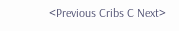<Previous Cribs C Next>